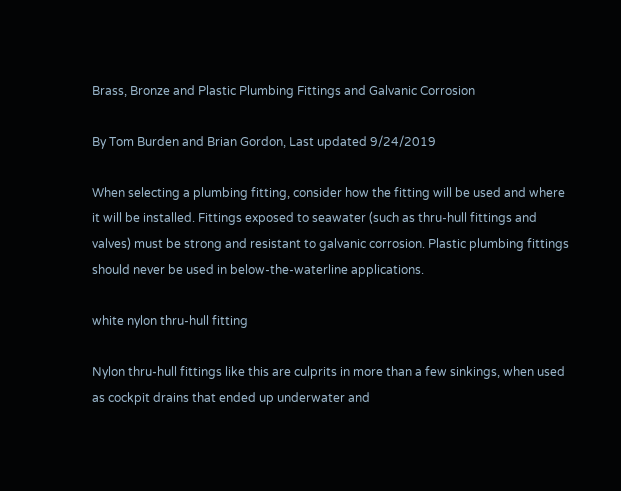Brass, Bronze and Plastic Plumbing Fittings and Galvanic Corrosion

By Tom Burden and Brian Gordon, Last updated 9/24/2019

When selecting a plumbing fitting, consider how the fitting will be used and where it will be installed. Fittings exposed to seawater (such as thru-hull fittings and valves) must be strong and resistant to galvanic corrosion. Plastic plumbing fittings should never be used in below-the-waterline applications.

white nylon thru-hull fitting

Nylon thru-hull fittings like this are culprits in more than a few sinkings, when used as cockpit drains that ended up underwater and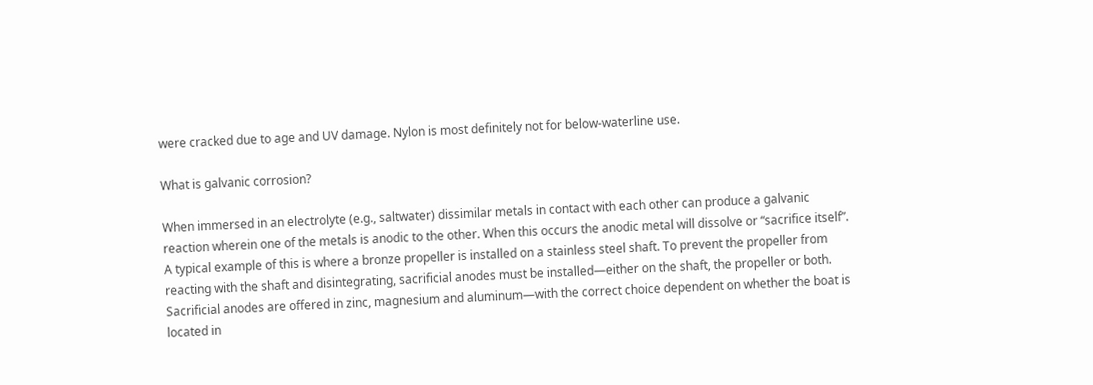were cracked due to age and UV damage. Nylon is most definitely not for below-waterline use.

What is galvanic corrosion?

When immersed in an electrolyte (e.g., saltwater) dissimilar metals in contact with each other can produce a galvanic reaction wherein one of the metals is anodic to the other. When this occurs the anodic metal will dissolve or “sacrifice itself”. A typical example of this is where a bronze propeller is installed on a stainless steel shaft. To prevent the propeller from reacting with the shaft and disintegrating, sacrificial anodes must be installed—either on the shaft, the propeller or both. Sacrificial anodes are offered in zinc, magnesium and aluminum—with the correct choice dependent on whether the boat is located in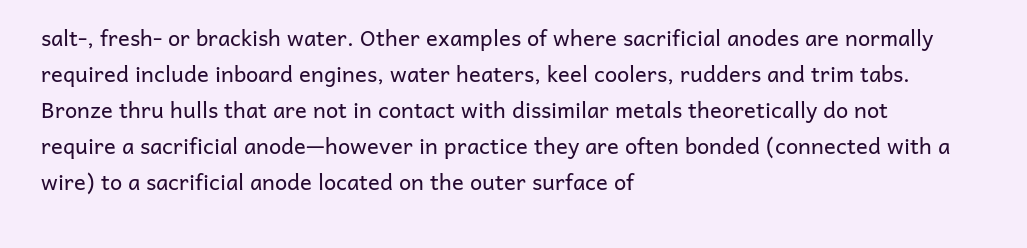salt-, fresh- or brackish water. Other examples of where sacrificial anodes are normally required include inboard engines, water heaters, keel coolers, rudders and trim tabs. Bronze thru hulls that are not in contact with dissimilar metals theoretically do not require a sacrificial anode—however in practice they are often bonded (connected with a wire) to a sacrificial anode located on the outer surface of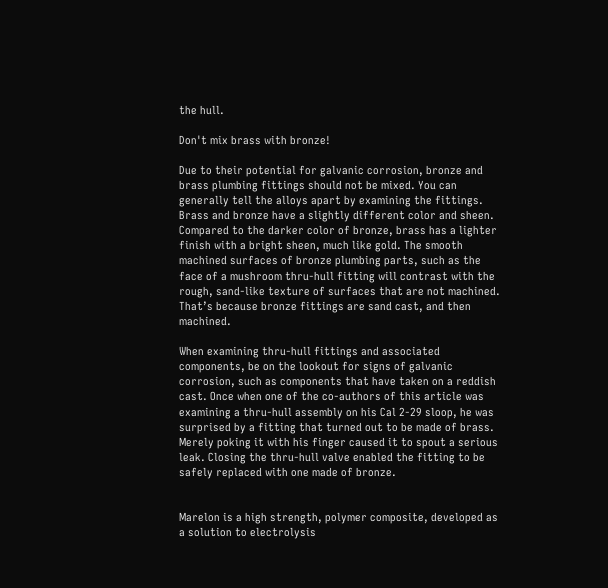the hull.

Don't mix brass with bronze!

Due to their potential for galvanic corrosion, bronze and brass plumbing fittings should not be mixed. You can generally tell the alloys apart by examining the fittings. Brass and bronze have a slightly different color and sheen. Compared to the darker color of bronze, brass has a lighter finish with a bright sheen, much like gold. The smooth machined surfaces of bronze plumbing parts, such as the face of a mushroom thru-hull fitting will contrast with the rough, sand-like texture of surfaces that are not machined. That’s because bronze fittings are sand cast, and then machined.

When examining thru-hull fittings and associated components, be on the lookout for signs of galvanic corrosion, such as components that have taken on a reddish cast. Once when one of the co-authors of this article was examining a thru-hull assembly on his Cal 2-29 sloop, he was surprised by a fitting that turned out to be made of brass. Merely poking it with his finger caused it to spout a serious leak. Closing the thru-hull valve enabled the fitting to be safely replaced with one made of bronze.


Marelon is a high strength, polymer composite, developed as a solution to electrolysis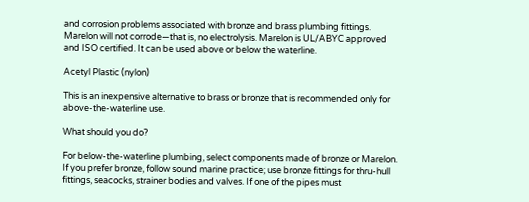and corrosion problems associated with bronze and brass plumbing fittings. Marelon will not corrode—that is, no electrolysis. Marelon is UL/ABYC approved and ISO certified. It can be used above or below the waterline.

Acetyl Plastic (nylon)

This is an inexpensive alternative to brass or bronze that is recommended only for above-the-waterline use.

What should you do?

For below-the-waterline plumbing, select components made of bronze or Marelon. If you prefer bronze, follow sound marine practice; use bronze fittings for thru-hull fittings, seacocks, strainer bodies and valves. If one of the pipes must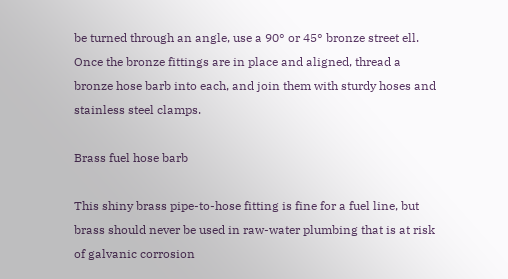be turned through an angle, use a 90° or 45° bronze street ell. Once the bronze fittings are in place and aligned, thread a bronze hose barb into each, and join them with sturdy hoses and stainless steel clamps.

Brass fuel hose barb

This shiny brass pipe-to-hose fitting is fine for a fuel line, but brass should never be used in raw-water plumbing that is at risk of galvanic corrosion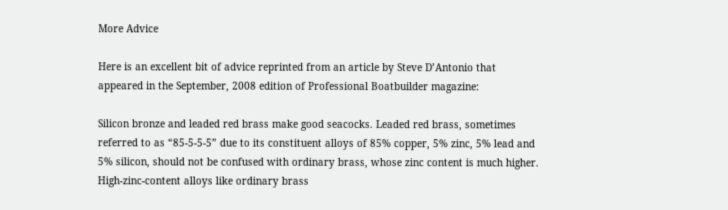More Advice

Here is an excellent bit of advice reprinted from an article by Steve D’Antonio that appeared in the September, 2008 edition of Professional Boatbuilder magazine:

Silicon bronze and leaded red brass make good seacocks. Leaded red brass, sometimes referred to as “85-5-5-5” due to its constituent alloys of 85% copper, 5% zinc, 5% lead and 5% silicon, should not be confused with ordinary brass, whose zinc content is much higher. High-zinc-content alloys like ordinary brass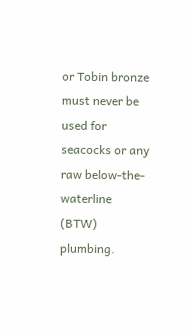or Tobin bronze must never be used for seacocks or any raw below-the-waterline (BTW) plumbing.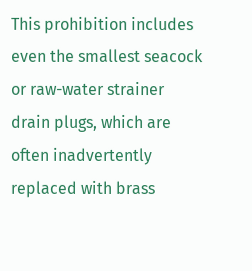This prohibition includes even the smallest seacock or raw-water strainer drain plugs, which are often inadvertently replaced with brass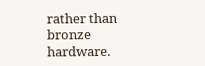rather than bronze hardware.